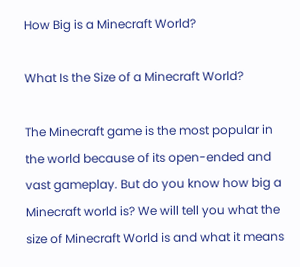How Big is a Minecraft World?

What Is the Size of a Minecraft World?

The Minecraft game is the most popular in the world because of its open-ended and vast gameplay. But do you know how big a Minecraft world is? We will tell you what the size of Minecraft World is and what it means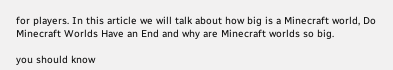for players. In this article we will talk about how big is a Minecraft world, Do Minecraft Worlds Have an End and why are Minecraft worlds so big.

you should know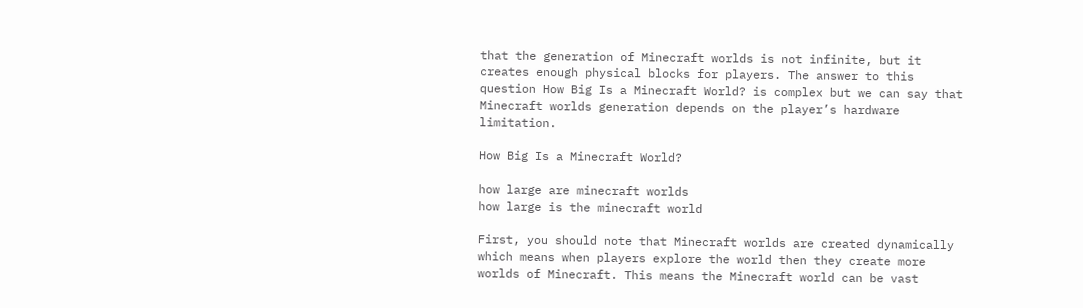that the generation of Minecraft worlds is not infinite, but it creates enough physical blocks for players. The answer to this question How Big Is a Minecraft World? is complex but we can say that Minecraft worlds generation depends on the player’s hardware limitation.

How Big Is a Minecraft World?

how large are minecraft worlds
how large is the minecraft world

First, you should note that Minecraft worlds are created dynamically which means when players explore the world then they create more worlds of Minecraft. This means the Minecraft world can be vast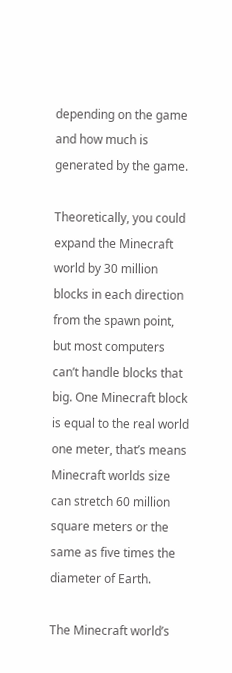depending on the game and how much is generated by the game.

Theoretically, you could expand the Minecraft world by 30 million blocks in each direction from the spawn point, but most computers can’t handle blocks that big. One Minecraft block is equal to the real world one meter, that’s means Minecraft worlds size can stretch 60 million square meters or the same as five times the diameter of Earth.

The Minecraft world’s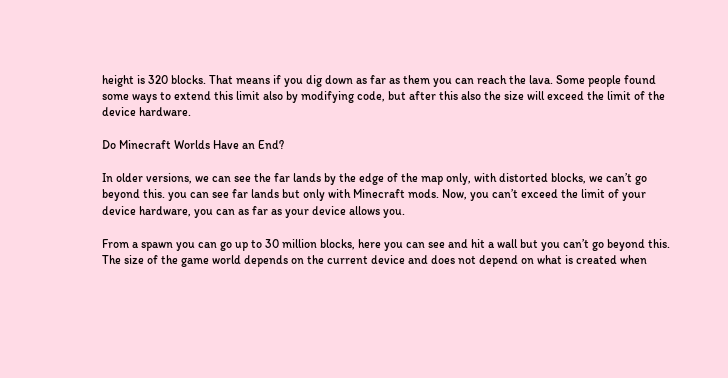height is 320 blocks. That means if you dig down as far as them you can reach the lava. Some people found some ways to extend this limit also by modifying code, but after this also the size will exceed the limit of the device hardware.

Do Minecraft Worlds Have an End?

In older versions, we can see the far lands by the edge of the map only, with distorted blocks, we can’t go beyond this. you can see far lands but only with Minecraft mods. Now, you can’t exceed the limit of your device hardware, you can as far as your device allows you.

From a spawn you can go up to 30 million blocks, here you can see and hit a wall but you can’t go beyond this. The size of the game world depends on the current device and does not depend on what is created when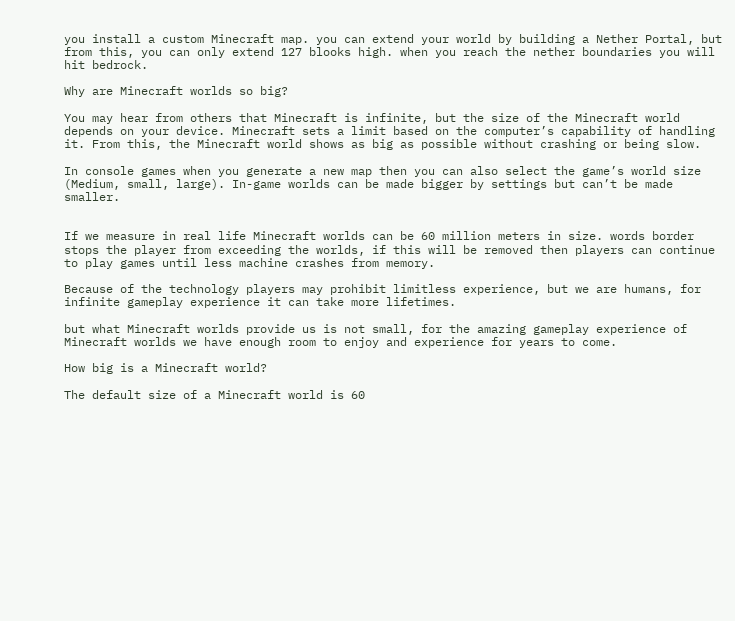you install a custom Minecraft map. you can extend your world by building a Nether Portal, but from this, you can only extend 127 blooks high. when you reach the nether boundaries you will hit bedrock.

Why are Minecraft worlds so big?

You may hear from others that Minecraft is infinite, but the size of the Minecraft world depends on your device. Minecraft sets a limit based on the computer’s capability of handling it. From this, the Minecraft world shows as big as possible without crashing or being slow.

In console games when you generate a new map then you can also select the game’s world size (Medium, small, large). In-game worlds can be made bigger by settings but can’t be made smaller.


If we measure in real life Minecraft worlds can be 60 million meters in size. words border stops the player from exceeding the worlds, if this will be removed then players can continue to play games until less machine crashes from memory.

Because of the technology players may prohibit limitless experience, but we are humans, for infinite gameplay experience it can take more lifetimes.

but what Minecraft worlds provide us is not small, for the amazing gameplay experience of Minecraft worlds we have enough room to enjoy and experience for years to come.

How big is a Minecraft world?

The default size of a Minecraft world is 60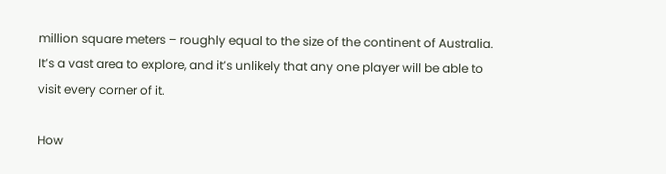million square meters – roughly equal to the size of the continent of Australia. It’s a vast area to explore, and it’s unlikely that any one player will be able to visit every corner of it.

How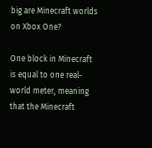big are Minecraft worlds on Xbox One?

One block in Minecraft is equal to one real-world meter, meaning that the Minecraft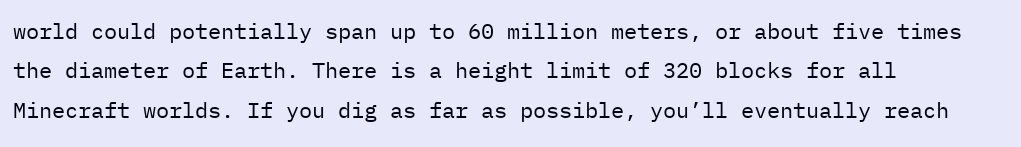world could potentially span up to 60 million meters, or about five times the diameter of Earth. There is a height limit of 320 blocks for all Minecraft worlds. If you dig as far as possible, you’ll eventually reach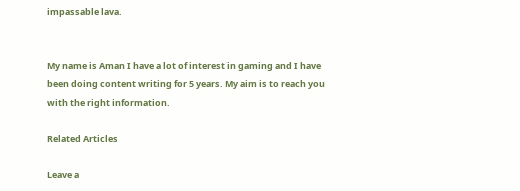impassable lava.


My name is Aman I have a lot of interest in gaming and I have been doing content writing for 5 years. My aim is to reach you with the right information.

Related Articles

Leave a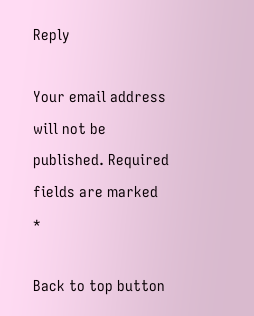Reply

Your email address will not be published. Required fields are marked *

Back to top button